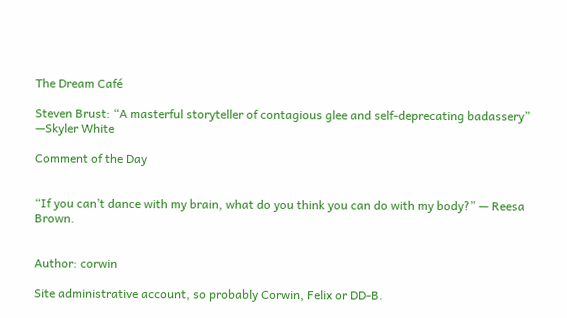The Dream Café

Steven Brust: “A masterful storyteller of contagious glee and self-deprecating badassery” —Skyler White

Comment of the Day


“If you can’t dance with my brain, what do you think you can do with my body?” — Reesa Brown.


Author: corwin

Site administrative account, so probably Corwin, Felix or DD-B.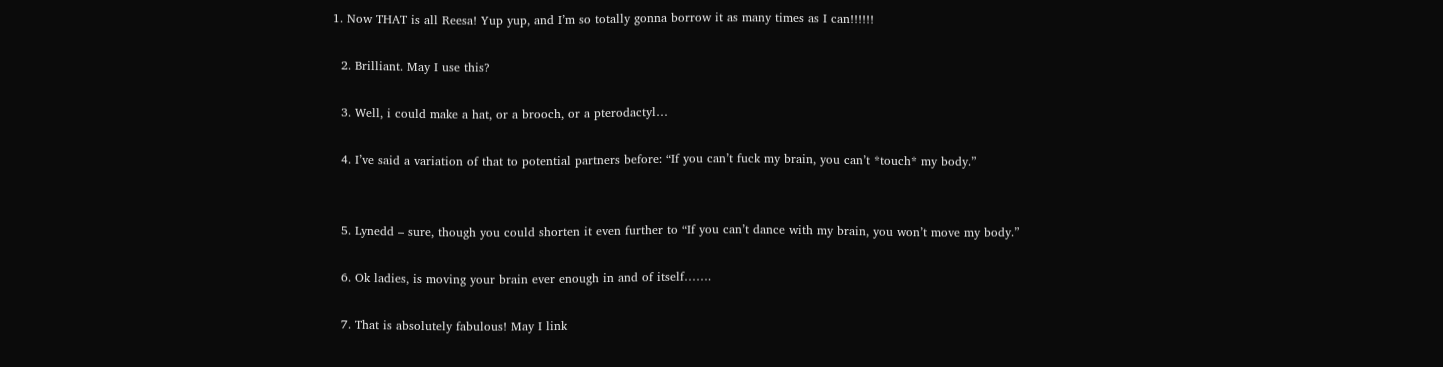1. Now THAT is all Reesa! Yup yup, and I’m so totally gonna borrow it as many times as I can!!!!!!

  2. Brilliant. May I use this?

  3. Well, i could make a hat, or a brooch, or a pterodactyl…

  4. I’ve said a variation of that to potential partners before: “If you can’t fuck my brain, you can’t *touch* my body.”


  5. Lynedd – sure, though you could shorten it even further to “If you can’t dance with my brain, you won’t move my body.”

  6. Ok ladies, is moving your brain ever enough in and of itself…….

  7. That is absolutely fabulous! May I link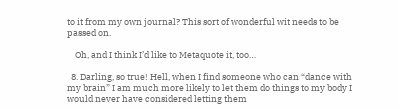to it from my own journal? This sort of wonderful wit needs to be passed on.

    Oh, and I think I’d like to Metaquote it, too…

  8. Darling, so true! Hell, when I find someone who can “dance with my brain” I am much more likely to let them do things to my body I would never have considered letting them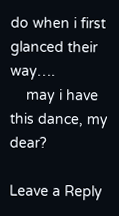do when i first glanced their way….
    may i have this dance, my dear?

Leave a Reply